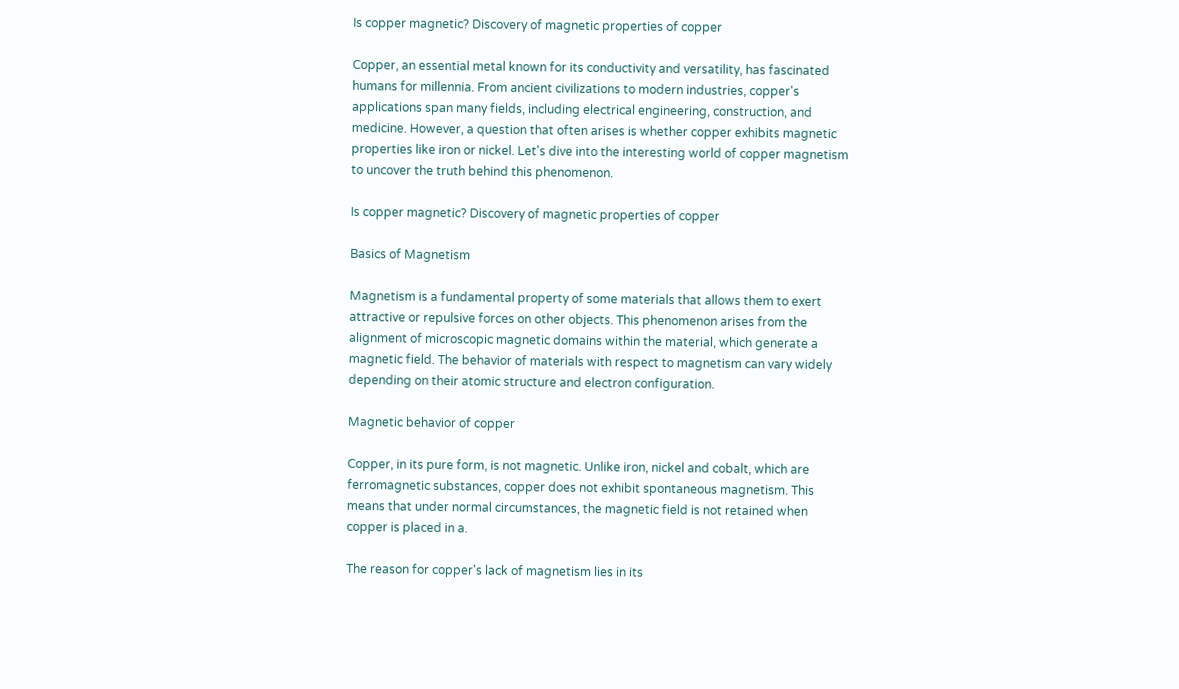Is copper magnetic? Discovery of magnetic properties of copper

Copper, an essential metal known for its conductivity and versatility, has fascinated humans for millennia. From ancient civilizations to modern industries, copper's applications span many fields, including electrical engineering, construction, and medicine. However, a question that often arises is whether copper exhibits magnetic properties like iron or nickel. Let's dive into the interesting world of copper magnetism to uncover the truth behind this phenomenon.

Is copper magnetic? Discovery of magnetic properties of copper

Basics of Magnetism

Magnetism is a fundamental property of some materials that allows them to exert attractive or repulsive forces on other objects. This phenomenon arises from the alignment of microscopic magnetic domains within the material, which generate a magnetic field. The behavior of materials with respect to magnetism can vary widely depending on their atomic structure and electron configuration.

Magnetic behavior of copper

Copper, in its pure form, is not magnetic. Unlike iron, nickel and cobalt, which are ferromagnetic substances, copper does not exhibit spontaneous magnetism. This means that under normal circumstances, the magnetic field is not retained when copper is placed in a.

The reason for copper's lack of magnetism lies in its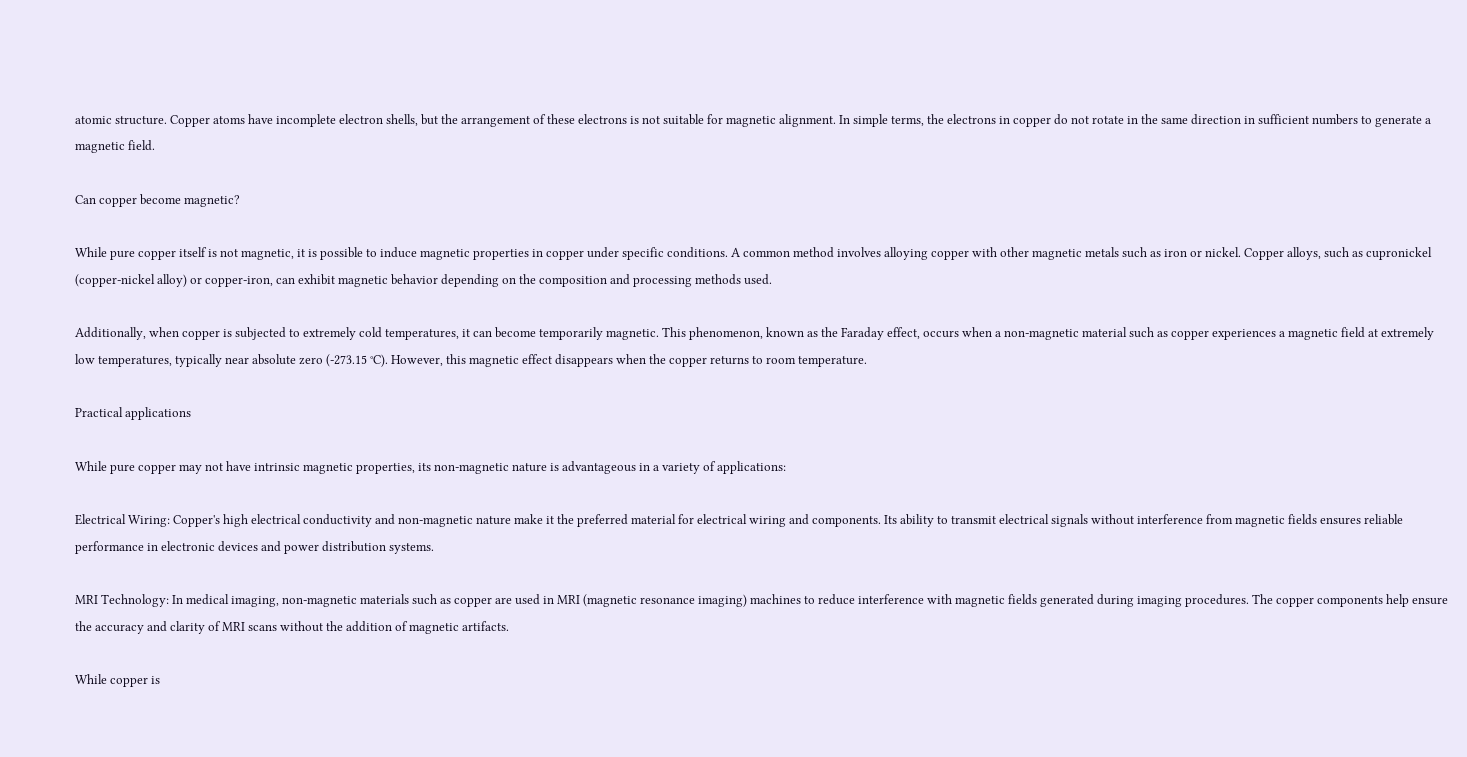atomic structure. Copper atoms have incomplete electron shells, but the arrangement of these electrons is not suitable for magnetic alignment. In simple terms, the electrons in copper do not rotate in the same direction in sufficient numbers to generate a magnetic field.

Can copper become magnetic?

While pure copper itself is not magnetic, it is possible to induce magnetic properties in copper under specific conditions. A common method involves alloying copper with other magnetic metals such as iron or nickel. Copper alloys, such as cupronickel (copper-nickel alloy) or copper-iron, can exhibit magnetic behavior depending on the composition and processing methods used.

Additionally, when copper is subjected to extremely cold temperatures, it can become temporarily magnetic. This phenomenon, known as the Faraday effect, occurs when a non-magnetic material such as copper experiences a magnetic field at extremely low temperatures, typically near absolute zero (-273.15 °C). However, this magnetic effect disappears when the copper returns to room temperature.

Practical applications

While pure copper may not have intrinsic magnetic properties, its non-magnetic nature is advantageous in a variety of applications:

Electrical Wiring: Copper's high electrical conductivity and non-magnetic nature make it the preferred material for electrical wiring and components. Its ability to transmit electrical signals without interference from magnetic fields ensures reliable performance in electronic devices and power distribution systems.

MRI Technology: In medical imaging, non-magnetic materials such as copper are used in MRI (magnetic resonance imaging) machines to reduce interference with magnetic fields generated during imaging procedures. The copper components help ensure the accuracy and clarity of MRI scans without the addition of magnetic artifacts.

While copper is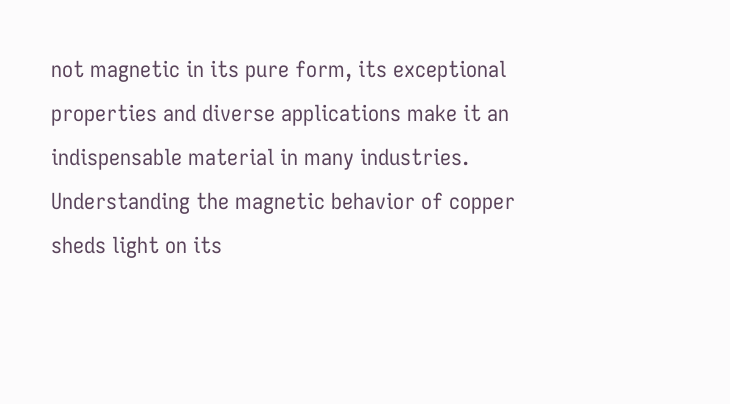not magnetic in its pure form, its exceptional properties and diverse applications make it an indispensable material in many industries. Understanding the magnetic behavior of copper sheds light on its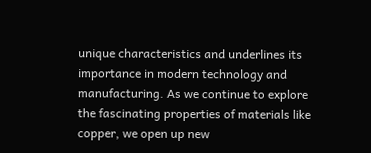unique characteristics and underlines its importance in modern technology and manufacturing. As we continue to explore the fascinating properties of materials like copper, we open up new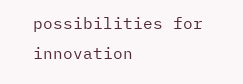possibilities for innovation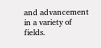and advancement in a variety of fields.